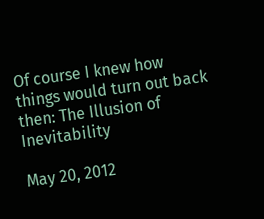Of course I knew how things would turn out back then: The Illusion of Inevitability

May 20, 2012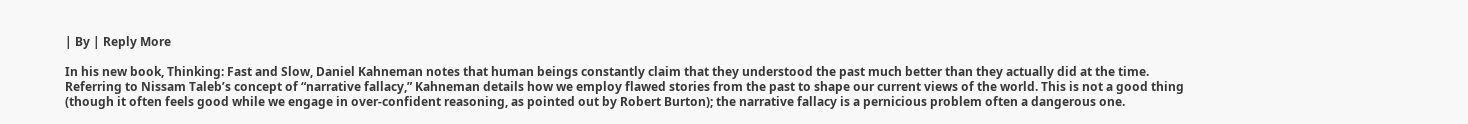| By | Reply More

In his new book, Thinking: Fast and Slow, Daniel Kahneman notes that human beings constantly claim that they understood the past much better than they actually did at the time. Referring to Nissam Taleb’s concept of “narrative fallacy,” Kahneman details how we employ flawed stories from the past to shape our current views of the world. This is not a good thing (though it often feels good while we engage in over-confident reasoning, as pointed out by Robert Burton); the narrative fallacy is a pernicious problem often a dangerous one.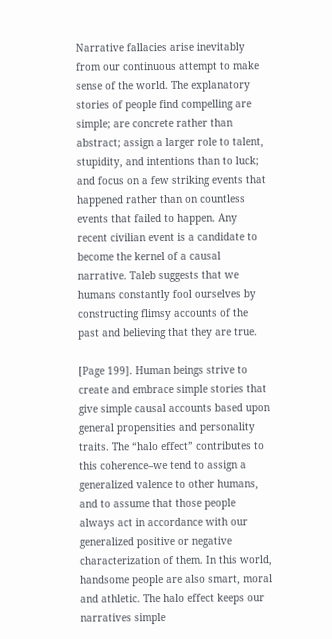Narrative fallacies arise inevitably from our continuous attempt to make sense of the world. The explanatory stories of people find compelling are simple; are concrete rather than abstract; assign a larger role to talent, stupidity, and intentions than to luck; and focus on a few striking events that happened rather than on countless events that failed to happen. Any recent civilian event is a candidate to become the kernel of a causal narrative. Taleb suggests that we humans constantly fool ourselves by constructing flimsy accounts of the past and believing that they are true.

[Page 199]. Human beings strive to create and embrace simple stories that give simple causal accounts based upon general propensities and personality traits. The “halo effect” contributes to this coherence–we tend to assign a generalized valence to other humans, and to assume that those people always act in accordance with our generalized positive or negative characterization of them. In this world, handsome people are also smart, moral and athletic. The halo effect keeps our narratives simple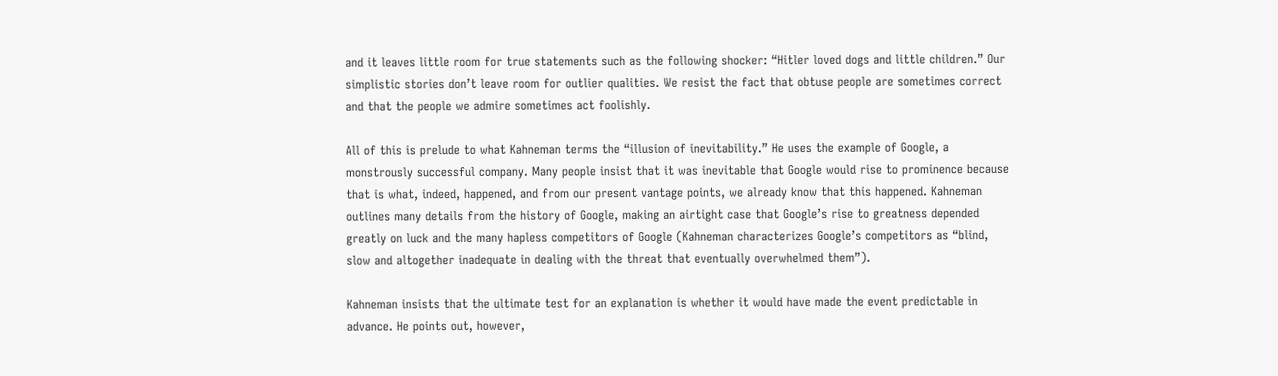and it leaves little room for true statements such as the following shocker: “Hitler loved dogs and little children.” Our simplistic stories don’t leave room for outlier qualities. We resist the fact that obtuse people are sometimes correct and that the people we admire sometimes act foolishly.

All of this is prelude to what Kahneman terms the “illusion of inevitability.” He uses the example of Google, a monstrously successful company. Many people insist that it was inevitable that Google would rise to prominence because that is what, indeed, happened, and from our present vantage points, we already know that this happened. Kahneman outlines many details from the history of Google, making an airtight case that Google’s rise to greatness depended greatly on luck and the many hapless competitors of Google (Kahneman characterizes Google’s competitors as “blind, slow and altogether inadequate in dealing with the threat that eventually overwhelmed them”).

Kahneman insists that the ultimate test for an explanation is whether it would have made the event predictable in advance. He points out, however,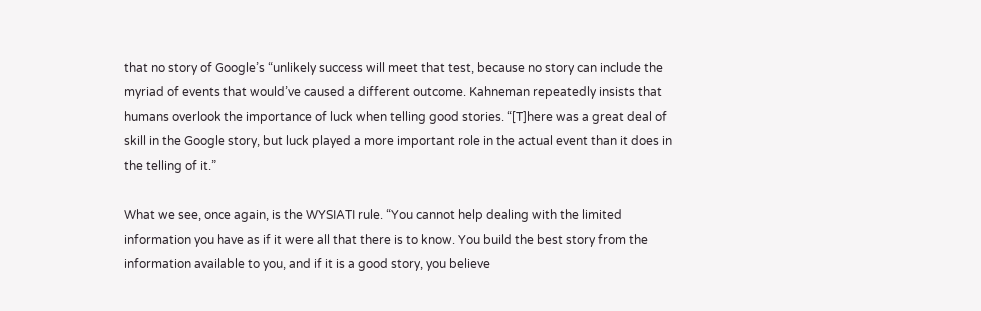that no story of Google’s “unlikely success will meet that test, because no story can include the myriad of events that would’ve caused a different outcome. Kahneman repeatedly insists that humans overlook the importance of luck when telling good stories. “[T]here was a great deal of skill in the Google story, but luck played a more important role in the actual event than it does in the telling of it.”

What we see, once again, is the WYSIATI rule. “You cannot help dealing with the limited information you have as if it were all that there is to know. You build the best story from the information available to you, and if it is a good story, you believe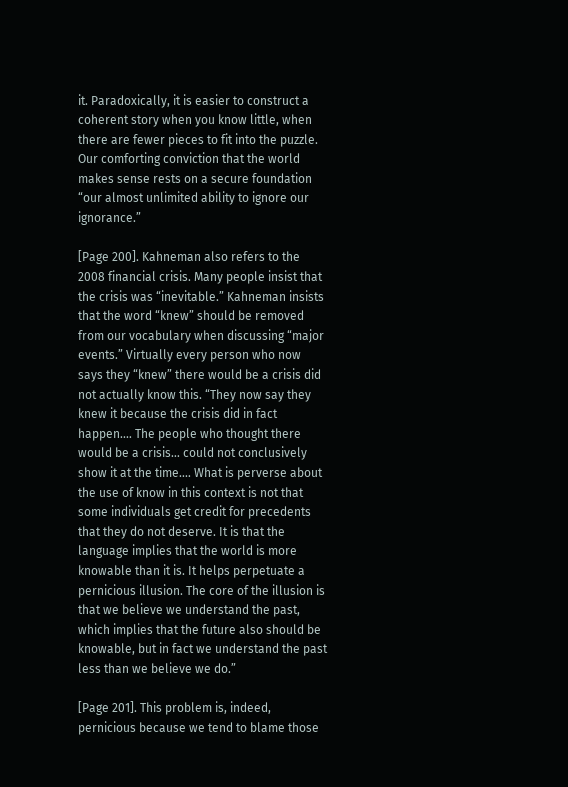it. Paradoxically, it is easier to construct a coherent story when you know little, when there are fewer pieces to fit into the puzzle. Our comforting conviction that the world makes sense rests on a secure foundation “our almost unlimited ability to ignore our ignorance.”

[Page 200]. Kahneman also refers to the 2008 financial crisis. Many people insist that the crisis was “inevitable.” Kahneman insists that the word “knew” should be removed from our vocabulary when discussing “major events.” Virtually every person who now says they “knew” there would be a crisis did not actually know this. “They now say they knew it because the crisis did in fact happen.… The people who thought there would be a crisis… could not conclusively show it at the time.… What is perverse about the use of know in this context is not that some individuals get credit for precedents that they do not deserve. It is that the language implies that the world is more knowable than it is. It helps perpetuate a pernicious illusion. The core of the illusion is that we believe we understand the past, which implies that the future also should be knowable, but in fact we understand the past less than we believe we do.”

[Page 201]. This problem is, indeed, pernicious because we tend to blame those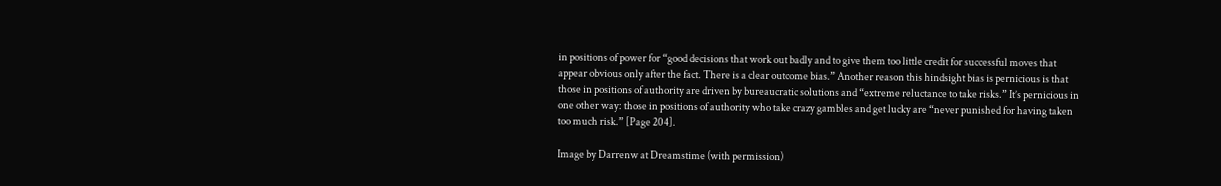in positions of power for “good decisions that work out badly and to give them too little credit for successful moves that appear obvious only after the fact. There is a clear outcome bias.” Another reason this hindsight bias is pernicious is that those in positions of authority are driven by bureaucratic solutions and “extreme reluctance to take risks.” It’s pernicious in one other way: those in positions of authority who take crazy gambles and get lucky are “never punished for having taken too much risk.” [Page 204].

Image by Darrenw at Dreamstime (with permission)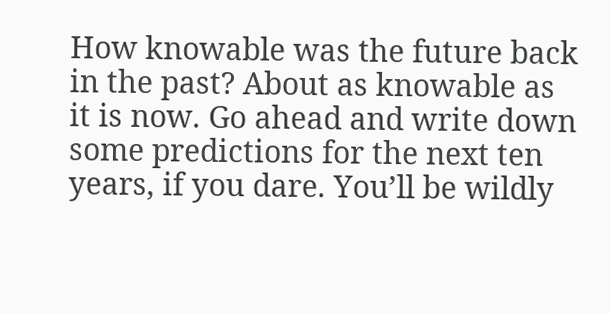How knowable was the future back in the past? About as knowable as it is now. Go ahead and write down some predictions for the next ten years, if you dare. You’ll be wildly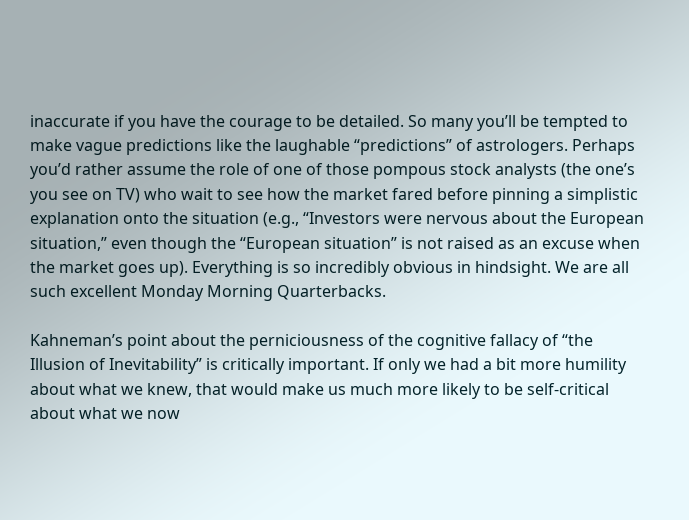inaccurate if you have the courage to be detailed. So many you’ll be tempted to make vague predictions like the laughable “predictions” of astrologers. Perhaps you’d rather assume the role of one of those pompous stock analysts (the one’s you see on TV) who wait to see how the market fared before pinning a simplistic explanation onto the situation (e.g., “Investors were nervous about the European situation,” even though the “European situation” is not raised as an excuse when the market goes up). Everything is so incredibly obvious in hindsight. We are all such excellent Monday Morning Quarterbacks.

Kahneman’s point about the perniciousness of the cognitive fallacy of “the Illusion of Inevitability” is critically important. If only we had a bit more humility about what we knew, that would make us much more likely to be self-critical about what we now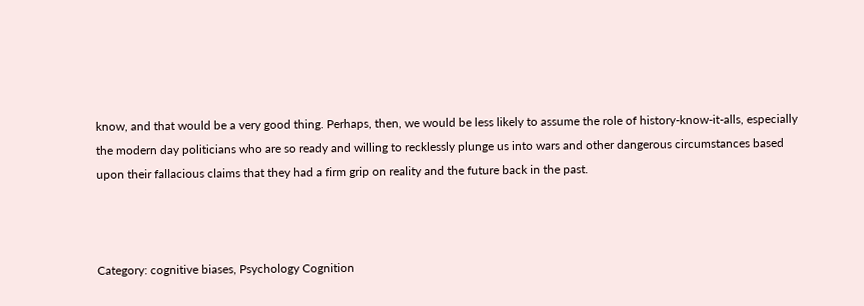know, and that would be a very good thing. Perhaps, then, we would be less likely to assume the role of history-know-it-alls, especially the modern day politicians who are so ready and willing to recklessly plunge us into wars and other dangerous circumstances based upon their fallacious claims that they had a firm grip on reality and the future back in the past.



Category: cognitive biases, Psychology Cognition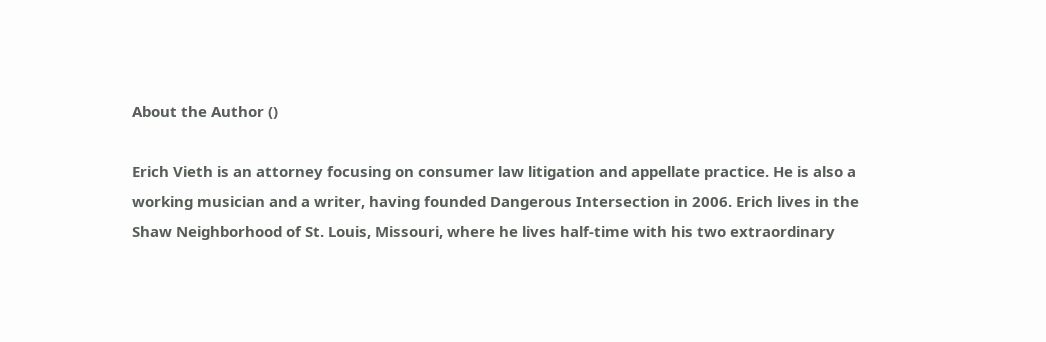About the Author ()

Erich Vieth is an attorney focusing on consumer law litigation and appellate practice. He is also a working musician and a writer, having founded Dangerous Intersection in 2006. Erich lives in the Shaw Neighborhood of St. Louis, Missouri, where he lives half-time with his two extraordinary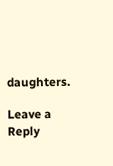daughters.

Leave a Reply